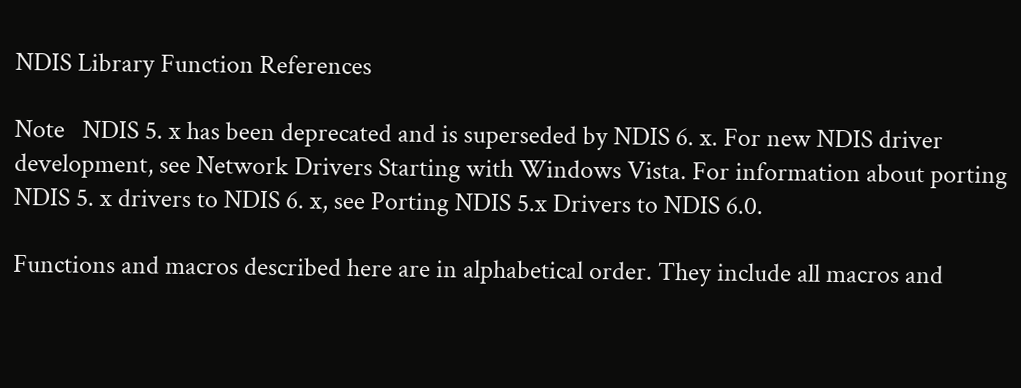NDIS Library Function References

Note   NDIS 5. x has been deprecated and is superseded by NDIS 6. x. For new NDIS driver development, see Network Drivers Starting with Windows Vista. For information about porting NDIS 5. x drivers to NDIS 6. x, see Porting NDIS 5.x Drivers to NDIS 6.0.

Functions and macros described here are in alphabetical order. They include all macros and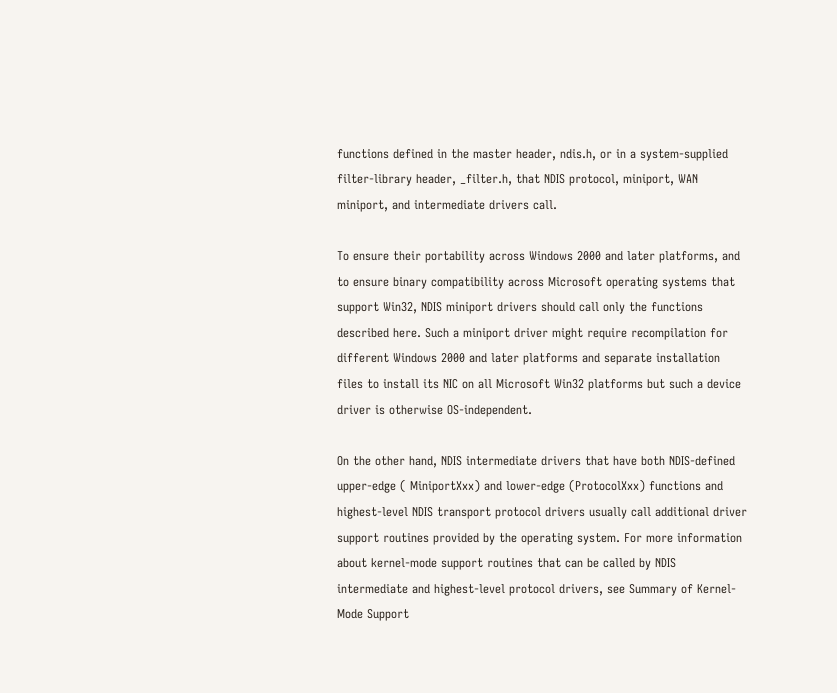functions defined in the master header, ndis.h, or in a system-supplied filter-library header, _filter.h, that NDIS protocol, miniport, WAN miniport, and intermediate drivers call.

To ensure their portability across Windows 2000 and later platforms, and to ensure binary compatibility across Microsoft operating systems that support Win32, NDIS miniport drivers should call only the functions described here. Such a miniport driver might require recompilation for different Windows 2000 and later platforms and separate installation files to install its NIC on all Microsoft Win32 platforms but such a device driver is otherwise OS-independent.

On the other hand, NDIS intermediate drivers that have both NDIS-defined upper-edge ( MiniportXxx) and lower-edge (ProtocolXxx) functions and highest-level NDIS transport protocol drivers usually call additional driver support routines provided by the operating system. For more information about kernel-mode support routines that can be called by NDIS intermediate and highest-level protocol drivers, see Summary of Kernel-Mode Support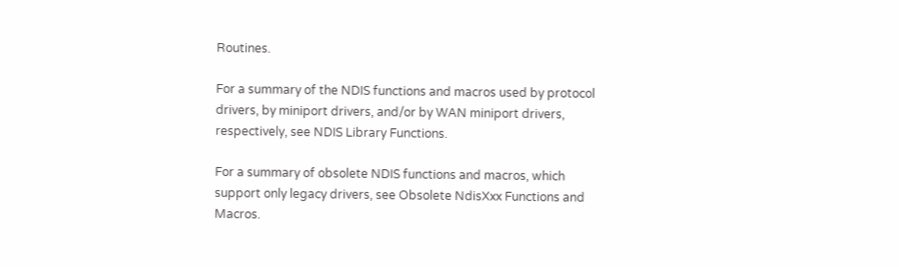Routines.

For a summary of the NDIS functions and macros used by protocol drivers, by miniport drivers, and/or by WAN miniport drivers, respectively, see NDIS Library Functions.

For a summary of obsolete NDIS functions and macros, which support only legacy drivers, see Obsolete NdisXxx Functions and Macros.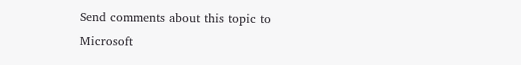Send comments about this topic to Microsoft